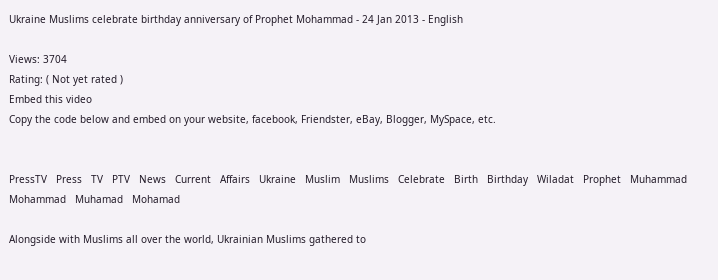Ukraine Muslims celebrate birthday anniversary of Prophet Mohammad - 24 Jan 2013 - English

Views: 3704
Rating: ( Not yet rated )
Embed this video
Copy the code below and embed on your website, facebook, Friendster, eBay, Blogger, MySpace, etc.


PressTV   Press   TV   PTV   News   Current   Affairs   Ukraine   Muslim   Muslims   Celebrate   Birth   Birthday   Wiladat   Prophet   Muhammad   Mohammad   Muhamad   Mohamad

Alongside with Muslims all over the world, Ukrainian Muslims gathered to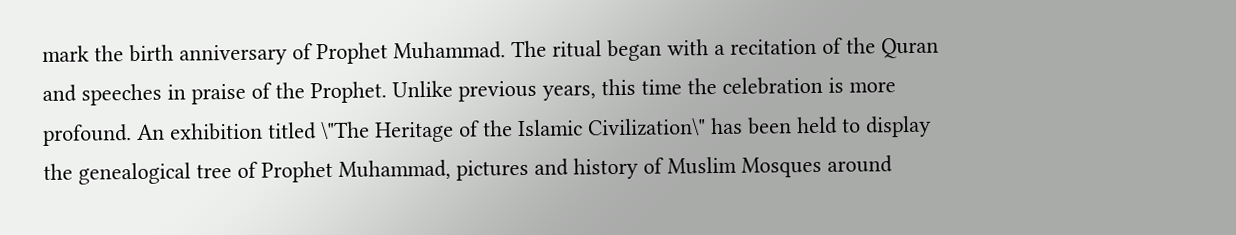mark the birth anniversary of Prophet Muhammad. The ritual began with a recitation of the Quran and speeches in praise of the Prophet. Unlike previous years, this time the celebration is more profound. An exhibition titled \"The Heritage of the Islamic Civilization\" has been held to display the genealogical tree of Prophet Muhammad, pictures and history of Muslim Mosques around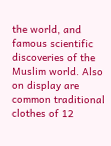the world, and famous scientific discoveries of the Muslim world. Also on display are common traditional clothes of 12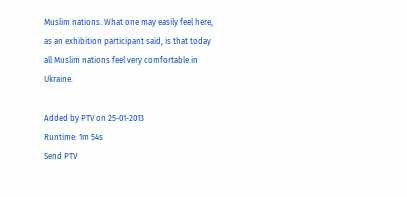Muslim nations. What one may easily feel here, as an exhibition participant said, is that today all Muslim nations feel very comfortable in Ukraine.

Added by PTV on 25-01-2013
Runtime: 1m 54s
Send PTV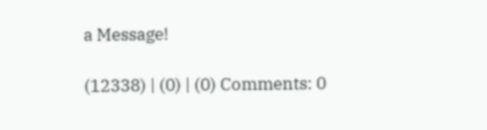a Message!

(12338) | (0) | (0) Comments: 0